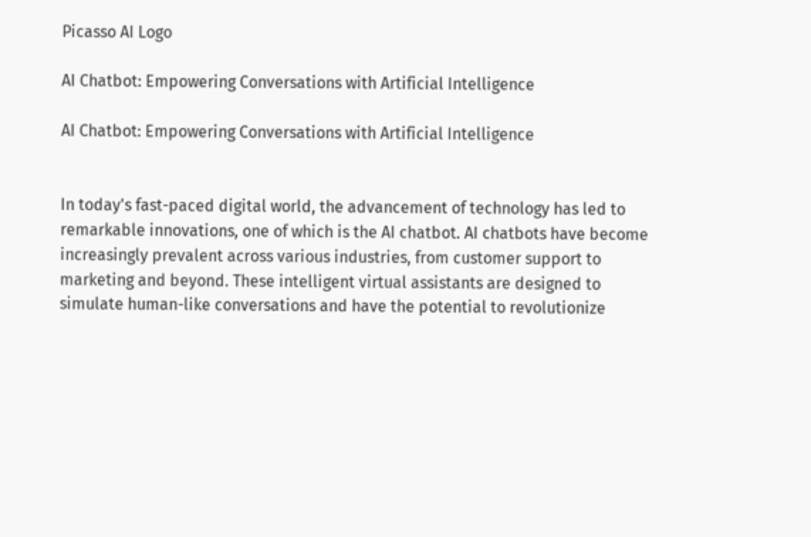Picasso AI Logo

AI Chatbot: Empowering Conversations with Artificial Intelligence

AI Chatbot: Empowering Conversations with Artificial Intelligence


In today's fast-paced digital world, the advancement of technology has led to remarkable innovations, one of which is the AI chatbot. AI chatbots have become increasingly prevalent across various industries, from customer support to marketing and beyond. These intelligent virtual assistants are designed to simulate human-like conversations and have the potential to revolutionize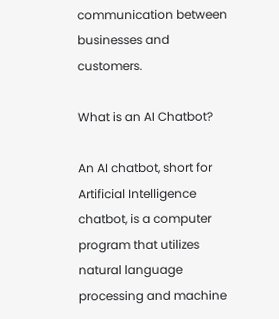communication between businesses and customers.

What is an AI Chatbot?

An AI chatbot, short for Artificial Intelligence chatbot, is a computer program that utilizes natural language processing and machine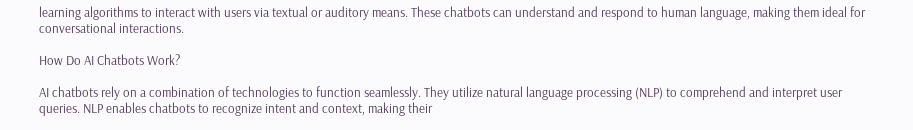learning algorithms to interact with users via textual or auditory means. These chatbots can understand and respond to human language, making them ideal for conversational interactions.

How Do AI Chatbots Work?

AI chatbots rely on a combination of technologies to function seamlessly. They utilize natural language processing (NLP) to comprehend and interpret user queries. NLP enables chatbots to recognize intent and context, making their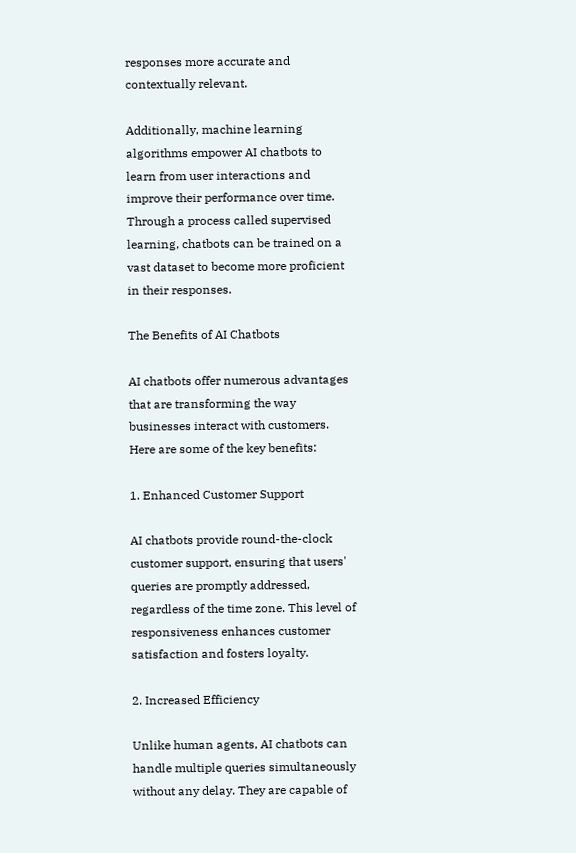responses more accurate and contextually relevant.

Additionally, machine learning algorithms empower AI chatbots to learn from user interactions and improve their performance over time. Through a process called supervised learning, chatbots can be trained on a vast dataset to become more proficient in their responses.

The Benefits of AI Chatbots

AI chatbots offer numerous advantages that are transforming the way businesses interact with customers. Here are some of the key benefits:

1. Enhanced Customer Support

AI chatbots provide round-the-clock customer support, ensuring that users' queries are promptly addressed, regardless of the time zone. This level of responsiveness enhances customer satisfaction and fosters loyalty.

2. Increased Efficiency

Unlike human agents, AI chatbots can handle multiple queries simultaneously without any delay. They are capable of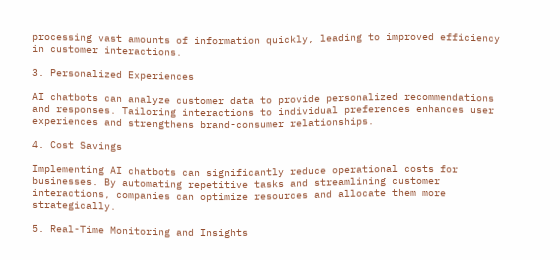processing vast amounts of information quickly, leading to improved efficiency in customer interactions.

3. Personalized Experiences

AI chatbots can analyze customer data to provide personalized recommendations and responses. Tailoring interactions to individual preferences enhances user experiences and strengthens brand-consumer relationships.

4. Cost Savings

Implementing AI chatbots can significantly reduce operational costs for businesses. By automating repetitive tasks and streamlining customer interactions, companies can optimize resources and allocate them more strategically.

5. Real-Time Monitoring and Insights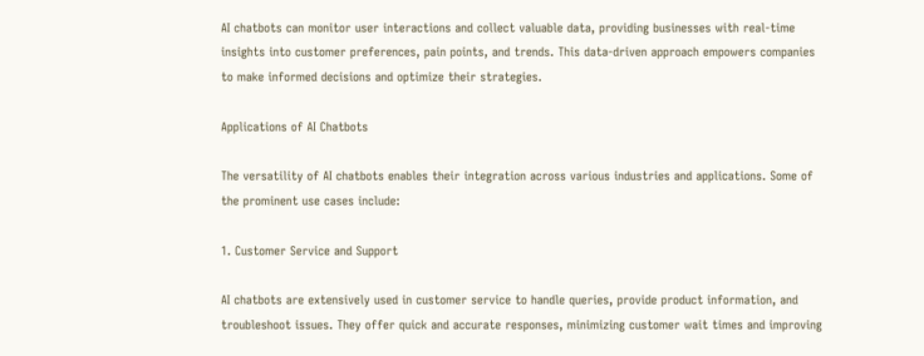AI chatbots can monitor user interactions and collect valuable data, providing businesses with real-time insights into customer preferences, pain points, and trends. This data-driven approach empowers companies to make informed decisions and optimize their strategies.

Applications of AI Chatbots

The versatility of AI chatbots enables their integration across various industries and applications. Some of the prominent use cases include:

1. Customer Service and Support

AI chatbots are extensively used in customer service to handle queries, provide product information, and troubleshoot issues. They offer quick and accurate responses, minimizing customer wait times and improving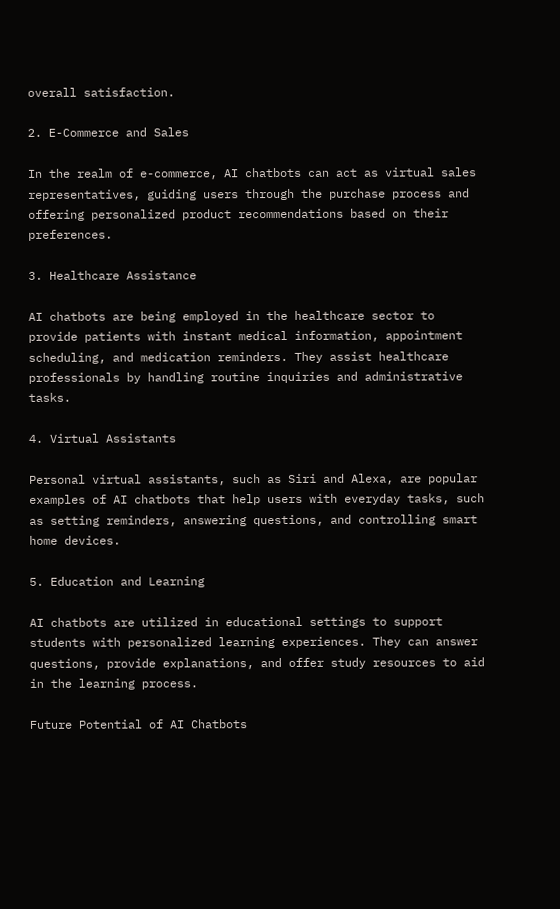overall satisfaction.

2. E-Commerce and Sales

In the realm of e-commerce, AI chatbots can act as virtual sales representatives, guiding users through the purchase process and offering personalized product recommendations based on their preferences.

3. Healthcare Assistance

AI chatbots are being employed in the healthcare sector to provide patients with instant medical information, appointment scheduling, and medication reminders. They assist healthcare professionals by handling routine inquiries and administrative tasks.

4. Virtual Assistants

Personal virtual assistants, such as Siri and Alexa, are popular examples of AI chatbots that help users with everyday tasks, such as setting reminders, answering questions, and controlling smart home devices.

5. Education and Learning

AI chatbots are utilized in educational settings to support students with personalized learning experiences. They can answer questions, provide explanations, and offer study resources to aid in the learning process.

Future Potential of AI Chatbots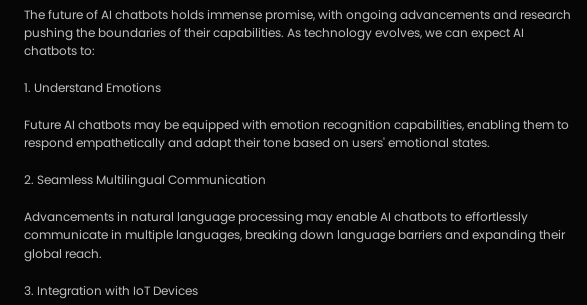The future of AI chatbots holds immense promise, with ongoing advancements and research pushing the boundaries of their capabilities. As technology evolves, we can expect AI chatbots to:

1. Understand Emotions

Future AI chatbots may be equipped with emotion recognition capabilities, enabling them to respond empathetically and adapt their tone based on users' emotional states.

2. Seamless Multilingual Communication

Advancements in natural language processing may enable AI chatbots to effortlessly communicate in multiple languages, breaking down language barriers and expanding their global reach.

3. Integration with IoT Devices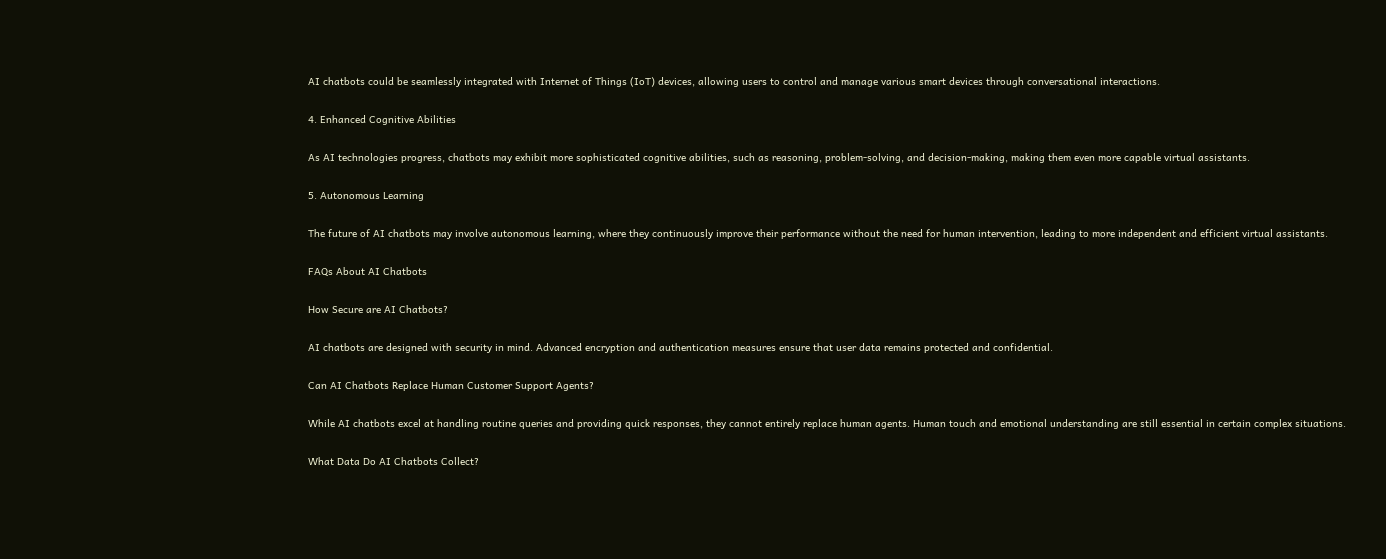AI chatbots could be seamlessly integrated with Internet of Things (IoT) devices, allowing users to control and manage various smart devices through conversational interactions.

4. Enhanced Cognitive Abilities

As AI technologies progress, chatbots may exhibit more sophisticated cognitive abilities, such as reasoning, problem-solving, and decision-making, making them even more capable virtual assistants.

5. Autonomous Learning

The future of AI chatbots may involve autonomous learning, where they continuously improve their performance without the need for human intervention, leading to more independent and efficient virtual assistants.

FAQs About AI Chatbots

How Secure are AI Chatbots?

AI chatbots are designed with security in mind. Advanced encryption and authentication measures ensure that user data remains protected and confidential.

Can AI Chatbots Replace Human Customer Support Agents?

While AI chatbots excel at handling routine queries and providing quick responses, they cannot entirely replace human agents. Human touch and emotional understanding are still essential in certain complex situations.

What Data Do AI Chatbots Collect?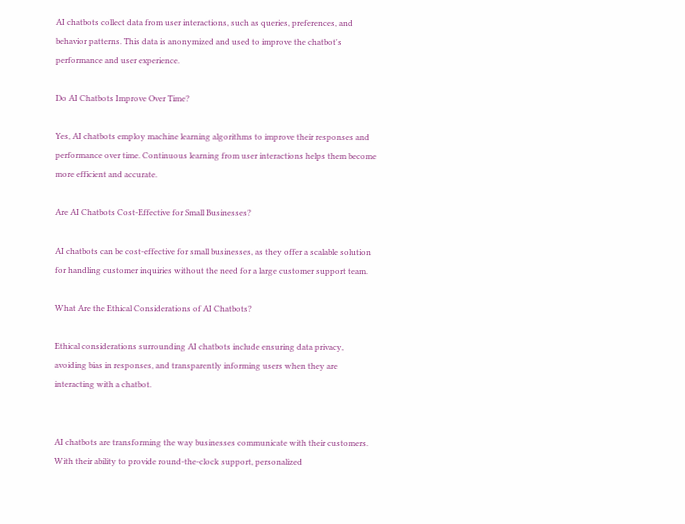AI chatbots collect data from user interactions, such as queries, preferences, and behavior patterns. This data is anonymized and used to improve the chatbot's performance and user experience.

Do AI Chatbots Improve Over Time?

Yes, AI chatbots employ machine learning algorithms to improve their responses and performance over time. Continuous learning from user interactions helps them become more efficient and accurate.

Are AI Chatbots Cost-Effective for Small Businesses?

AI chatbots can be cost-effective for small businesses, as they offer a scalable solution for handling customer inquiries without the need for a large customer support team.

What Are the Ethical Considerations of AI Chatbots?

Ethical considerations surrounding AI chatbots include ensuring data privacy, avoiding bias in responses, and transparently informing users when they are interacting with a chatbot.


AI chatbots are transforming the way businesses communicate with their customers. With their ability to provide round-the-clock support, personalized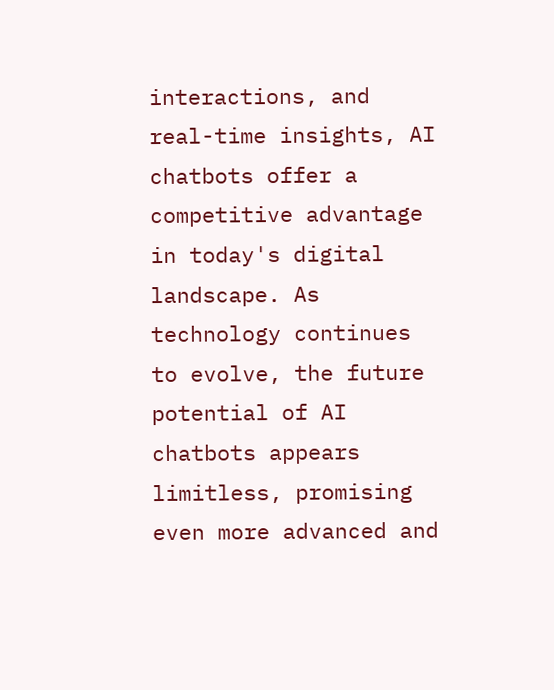interactions, and real-time insights, AI chatbots offer a competitive advantage in today's digital landscape. As technology continues to evolve, the future potential of AI chatbots appears limitless, promising even more advanced and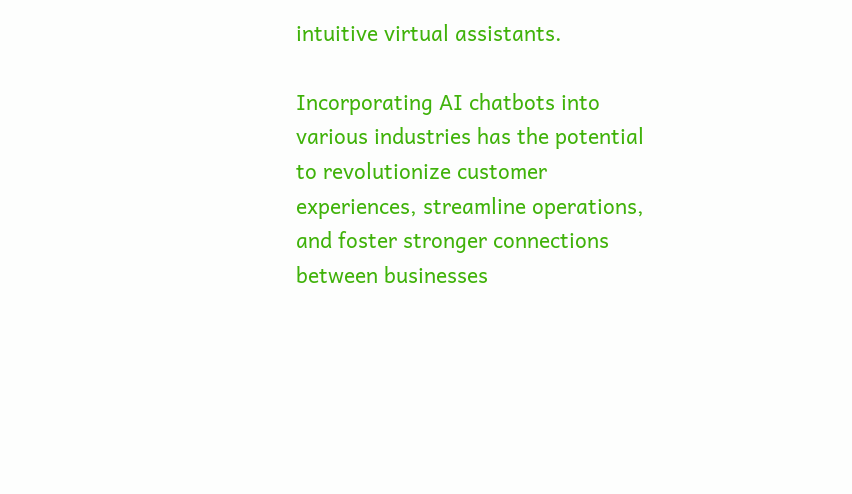intuitive virtual assistants.

Incorporating AI chatbots into various industries has the potential to revolutionize customer experiences, streamline operations, and foster stronger connections between businesses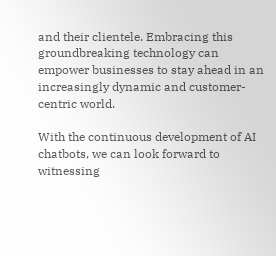and their clientele. Embracing this groundbreaking technology can empower businesses to stay ahead in an increasingly dynamic and customer-centric world.

With the continuous development of AI chatbots, we can look forward to witnessing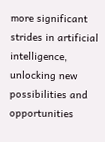more significant strides in artificial intelligence, unlocking new possibilities and opportunities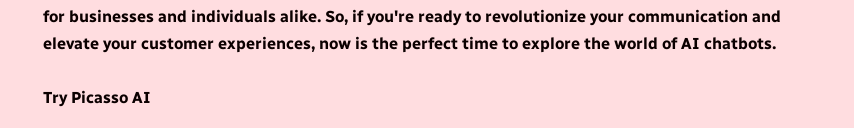for businesses and individuals alike. So, if you're ready to revolutionize your communication and elevate your customer experiences, now is the perfect time to explore the world of AI chatbots.

Try Picasso AI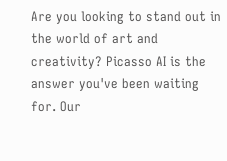Are you looking to stand out in the world of art and creativity? Picasso AI is the answer you've been waiting for. Our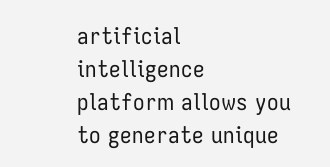artificial intelligence platform allows you to generate unique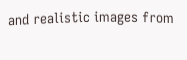and realistic images from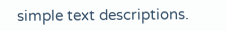simple text descriptions.